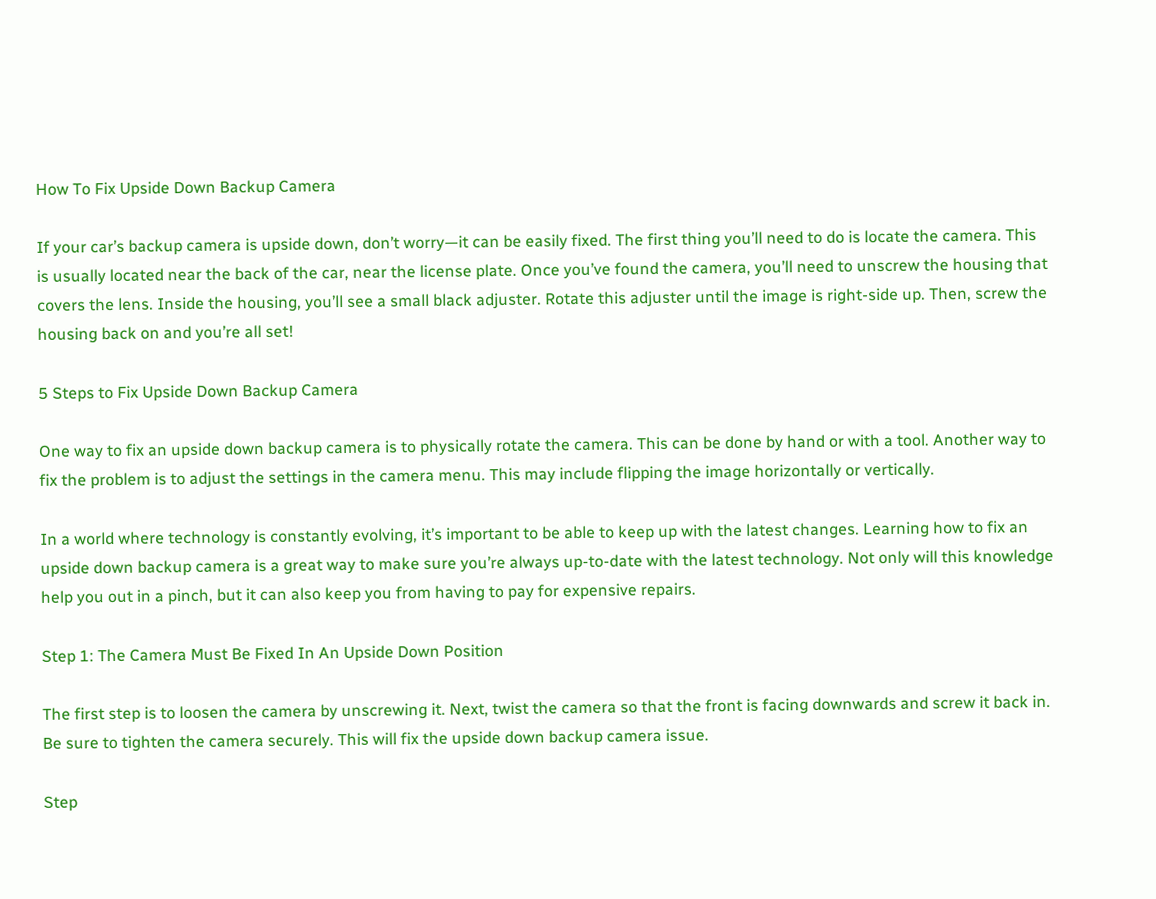How To Fix Upside Down Backup Camera

If your car’s backup camera is upside down, don’t worry—it can be easily fixed. The first thing you’ll need to do is locate the camera. This is usually located near the back of the car, near the license plate. Once you’ve found the camera, you’ll need to unscrew the housing that covers the lens. Inside the housing, you’ll see a small black adjuster. Rotate this adjuster until the image is right-side up. Then, screw the housing back on and you’re all set!

5 Steps to Fix Upside Down Backup Camera

One way to fix an upside down backup camera is to physically rotate the camera. This can be done by hand or with a tool. Another way to fix the problem is to adjust the settings in the camera menu. This may include flipping the image horizontally or vertically.

In a world where technology is constantly evolving, it’s important to be able to keep up with the latest changes. Learning how to fix an upside down backup camera is a great way to make sure you’re always up-to-date with the latest technology. Not only will this knowledge help you out in a pinch, but it can also keep you from having to pay for expensive repairs.

Step 1: The Camera Must Be Fixed In An Upside Down Position

The first step is to loosen the camera by unscrewing it. Next, twist the camera so that the front is facing downwards and screw it back in. Be sure to tighten the camera securely. This will fix the upside down backup camera issue.

Step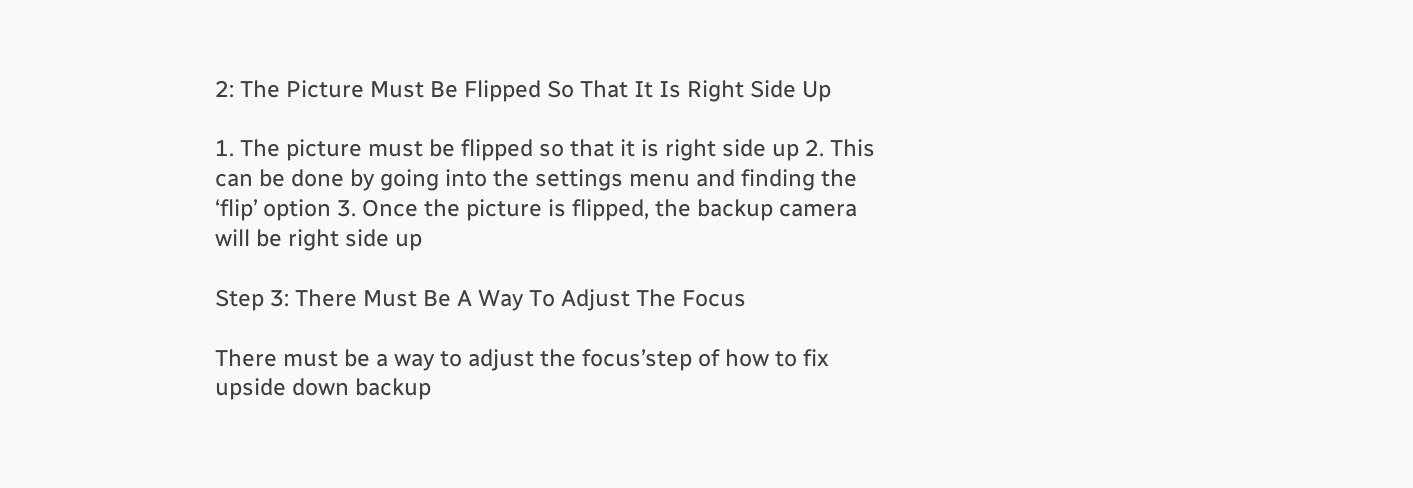2: The Picture Must Be Flipped So That It Is Right Side Up

1. The picture must be flipped so that it is right side up 2. This can be done by going into the settings menu and finding the ‘flip’ option 3. Once the picture is flipped, the backup camera will be right side up

Step 3: There Must Be A Way To Adjust The Focus

There must be a way to adjust the focus’step of how to fix upside down backup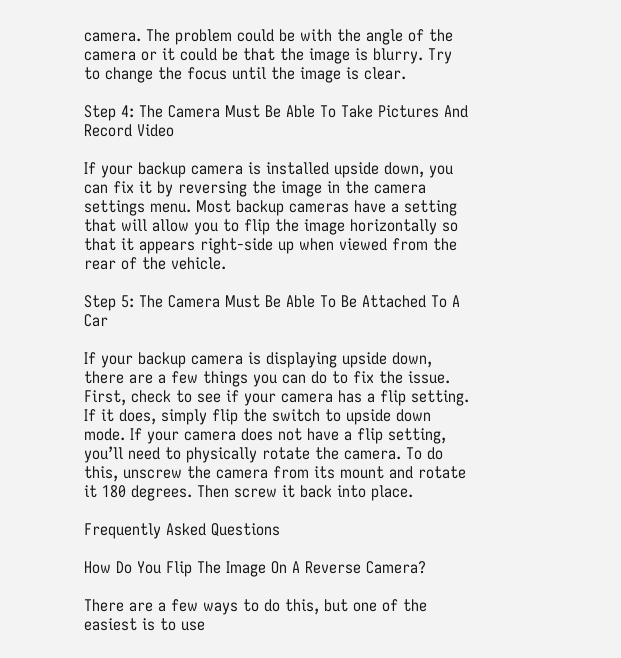camera. The problem could be with the angle of the camera or it could be that the image is blurry. Try to change the focus until the image is clear.

Step 4: The Camera Must Be Able To Take Pictures And Record Video

If your backup camera is installed upside down, you can fix it by reversing the image in the camera settings menu. Most backup cameras have a setting that will allow you to flip the image horizontally so that it appears right-side up when viewed from the rear of the vehicle.

Step 5: The Camera Must Be Able To Be Attached To A Car

If your backup camera is displaying upside down, there are a few things you can do to fix the issue. First, check to see if your camera has a flip setting. If it does, simply flip the switch to upside down mode. If your camera does not have a flip setting, you’ll need to physically rotate the camera. To do this, unscrew the camera from its mount and rotate it 180 degrees. Then screw it back into place.

Frequently Asked Questions

How Do You Flip The Image On A Reverse Camera?

There are a few ways to do this, but one of the easiest is to use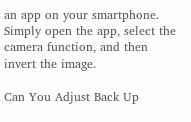an app on your smartphone. Simply open the app, select the camera function, and then invert the image.

Can You Adjust Back Up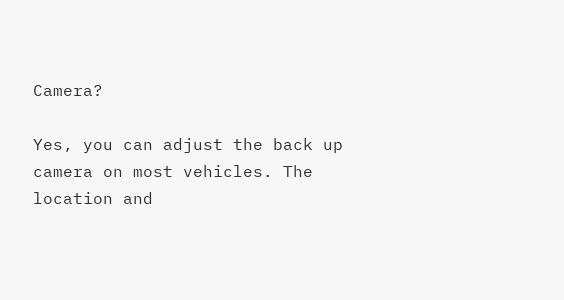Camera?

Yes, you can adjust the back up camera on most vehicles. The location and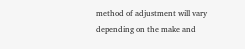method of adjustment will vary depending on the make and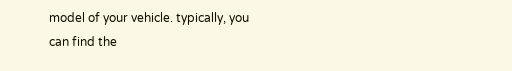model of your vehicle. typically, you can find the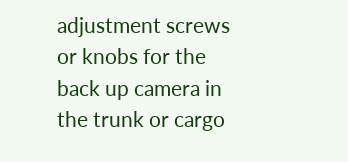adjustment screws or knobs for the back up camera in the trunk or cargo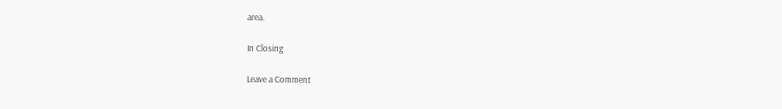area.

In Closing

Leave a Comment